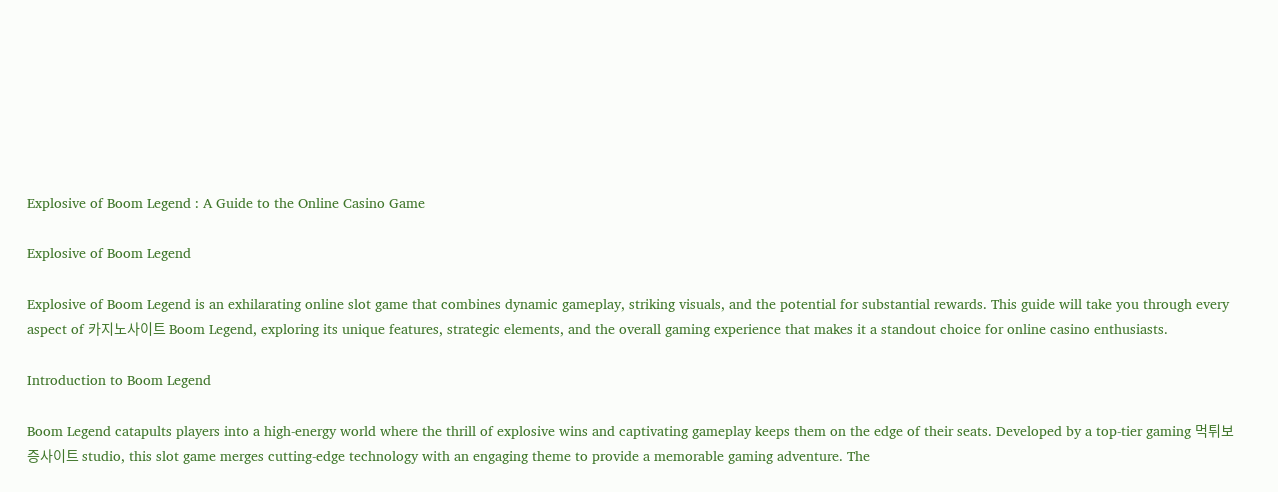Explosive of Boom Legend : A Guide to the Online Casino Game

Explosive of Boom Legend

Explosive of Boom Legend is an exhilarating online slot game that combines dynamic gameplay, striking visuals, and the potential for substantial rewards. This guide will take you through every aspect of 카지노사이트 Boom Legend, exploring its unique features, strategic elements, and the overall gaming experience that makes it a standout choice for online casino enthusiasts.

Introduction to Boom Legend

Boom Legend catapults players into a high-energy world where the thrill of explosive wins and captivating gameplay keeps them on the edge of their seats. Developed by a top-tier gaming 먹튀보증사이트 studio, this slot game merges cutting-edge technology with an engaging theme to provide a memorable gaming adventure. The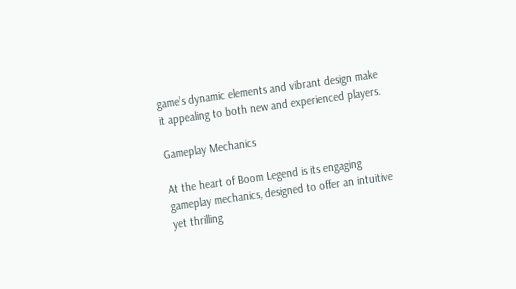game’s dynamic elements and vibrant design make it appealing to both new and experienced players.

Gameplay Mechanics

At the heart of Boom Legend is its engaging gameplay mechanics, designed to offer an intuitive yet thrilling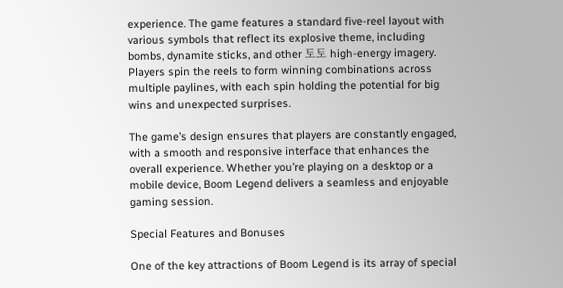experience. The game features a standard five-reel layout with various symbols that reflect its explosive theme, including bombs, dynamite sticks, and other 토토 high-energy imagery. Players spin the reels to form winning combinations across multiple paylines, with each spin holding the potential for big wins and unexpected surprises.

The game’s design ensures that players are constantly engaged, with a smooth and responsive interface that enhances the overall experience. Whether you’re playing on a desktop or a mobile device, Boom Legend delivers a seamless and enjoyable gaming session.

Special Features and Bonuses

One of the key attractions of Boom Legend is its array of special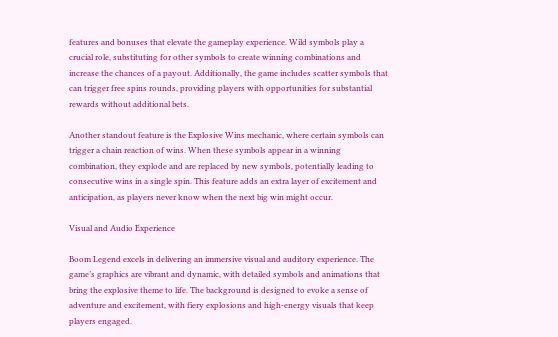features and bonuses that elevate the gameplay experience. Wild symbols play a crucial role, substituting for other symbols to create winning combinations and increase the chances of a payout. Additionally, the game includes scatter symbols that can trigger free spins rounds, providing players with opportunities for substantial rewards without additional bets.

Another standout feature is the Explosive Wins mechanic, where certain symbols can trigger a chain reaction of wins. When these symbols appear in a winning combination, they explode and are replaced by new symbols, potentially leading to consecutive wins in a single spin. This feature adds an extra layer of excitement and anticipation, as players never know when the next big win might occur.

Visual and Audio Experience

Boom Legend excels in delivering an immersive visual and auditory experience. The game’s graphics are vibrant and dynamic, with detailed symbols and animations that bring the explosive theme to life. The background is designed to evoke a sense of adventure and excitement, with fiery explosions and high-energy visuals that keep players engaged.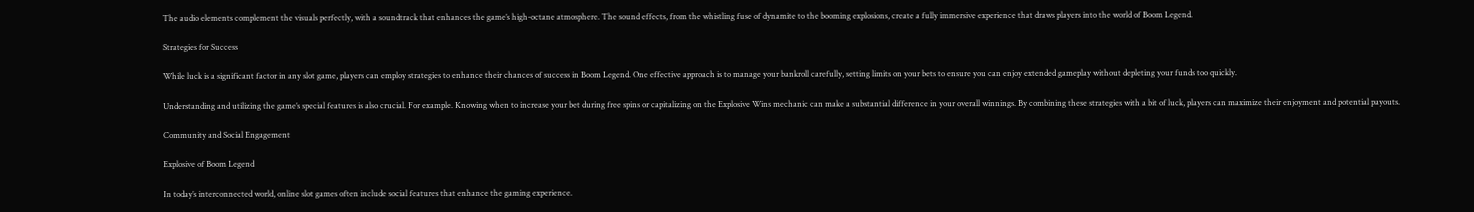The audio elements complement the visuals perfectly, with a soundtrack that enhances the game’s high-octane atmosphere. The sound effects, from the whistling fuse of dynamite to the booming explosions, create a fully immersive experience that draws players into the world of Boom Legend.

Strategies for Success

While luck is a significant factor in any slot game, players can employ strategies to enhance their chances of success in Boom Legend. One effective approach is to manage your bankroll carefully, setting limits on your bets to ensure you can enjoy extended gameplay without depleting your funds too quickly.

Understanding and utilizing the game’s special features is also crucial. For example. Knowing when to increase your bet during free spins or capitalizing on the Explosive Wins mechanic can make a substantial difference in your overall winnings. By combining these strategies with a bit of luck, players can maximize their enjoyment and potential payouts.

Community and Social Engagement

Explosive of Boom Legend

In today’s interconnected world, online slot games often include social features that enhance the gaming experience.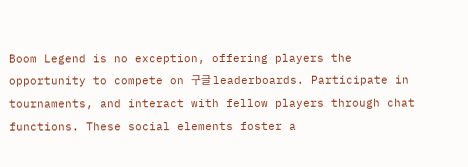Boom Legend is no exception, offering players the opportunity to compete on 구글 leaderboards. Participate in tournaments, and interact with fellow players through chat functions. These social elements foster a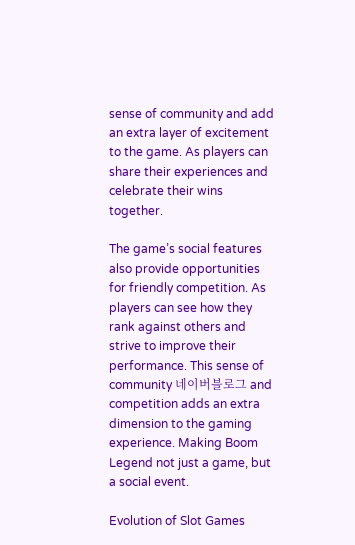sense of community and add an extra layer of excitement to the game. As players can share their experiences and celebrate their wins together.

The game’s social features also provide opportunities for friendly competition. As players can see how they rank against others and strive to improve their performance. This sense of community 네이버블로그 and competition adds an extra dimension to the gaming experience. Making Boom Legend not just a game, but a social event.

Evolution of Slot Games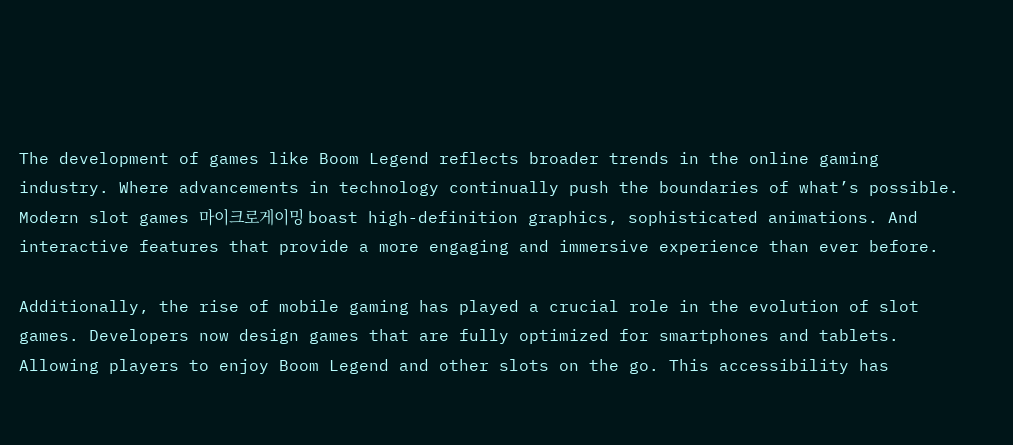The development of games like Boom Legend reflects broader trends in the online gaming industry. Where advancements in technology continually push the boundaries of what’s possible. Modern slot games 마이크로게이밍 boast high-definition graphics, sophisticated animations. And interactive features that provide a more engaging and immersive experience than ever before.

Additionally, the rise of mobile gaming has played a crucial role in the evolution of slot games. Developers now design games that are fully optimized for smartphones and tablets. Allowing players to enjoy Boom Legend and other slots on the go. This accessibility has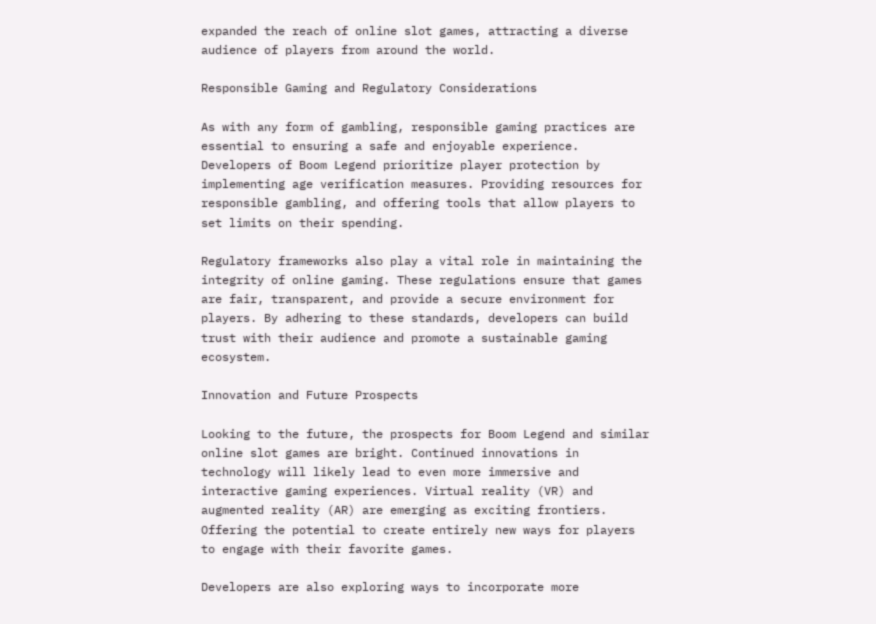expanded the reach of online slot games, attracting a diverse audience of players from around the world.

Responsible Gaming and Regulatory Considerations

As with any form of gambling, responsible gaming practices are essential to ensuring a safe and enjoyable experience. Developers of Boom Legend prioritize player protection by implementing age verification measures. Providing resources for responsible gambling, and offering tools that allow players to set limits on their spending.

Regulatory frameworks also play a vital role in maintaining the integrity of online gaming. These regulations ensure that games are fair, transparent, and provide a secure environment for players. By adhering to these standards, developers can build trust with their audience and promote a sustainable gaming ecosystem.

Innovation and Future Prospects

Looking to the future, the prospects for Boom Legend and similar online slot games are bright. Continued innovations in technology will likely lead to even more immersive and interactive gaming experiences. Virtual reality (VR) and augmented reality (AR) are emerging as exciting frontiers. Offering the potential to create entirely new ways for players to engage with their favorite games.

Developers are also exploring ways to incorporate more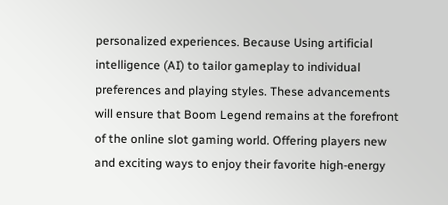personalized experiences. Because Using artificial intelligence (AI) to tailor gameplay to individual preferences and playing styles. These advancements will ensure that Boom Legend remains at the forefront of the online slot gaming world. Offering players new and exciting ways to enjoy their favorite high-energy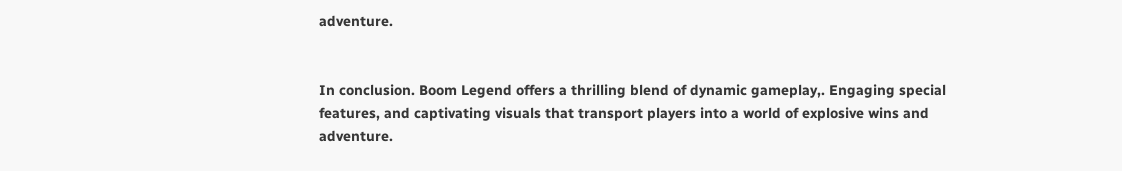adventure.


In conclusion. Boom Legend offers a thrilling blend of dynamic gameplay,. Engaging special features, and captivating visuals that transport players into a world of explosive wins and adventure.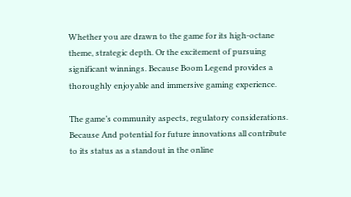Whether you are drawn to the game for its high-octane theme, strategic depth. Or the excitement of pursuing significant winnings. Because Boom Legend provides a thoroughly enjoyable and immersive gaming experience.

The game’s community aspects, regulatory considerations. Because And potential for future innovations all contribute to its status as a standout in the online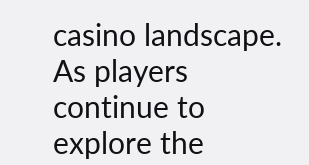casino landscape. As players continue to explore the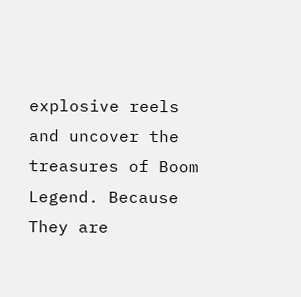explosive reels and uncover the treasures of Boom Legend. Because They are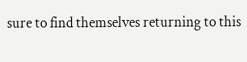sure to find themselves returning to this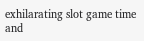exhilarating slot game time and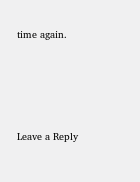time again.





Leave a Reply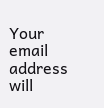Your email address will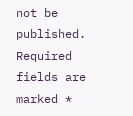not be published. Required fields are marked *